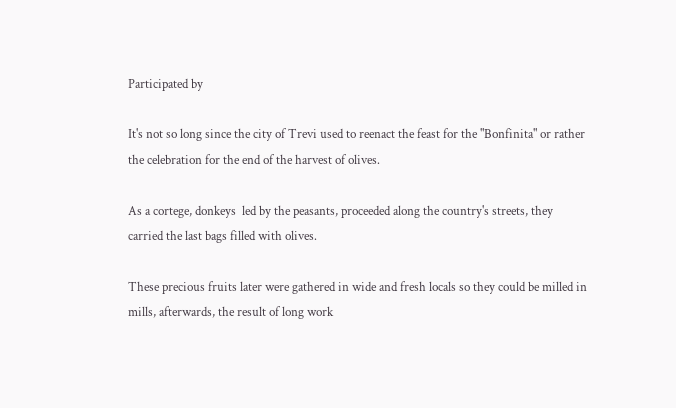Participated by

It's not so long since the city of Trevi used to reenact the feast for the "Bonfinita" or rather the celebration for the end of the harvest of olives.

As a cortege, donkeys  led by the peasants, proceeded along the country's streets, they carried the last bags filled with olives.

These precious fruits later were gathered in wide and fresh locals so they could be milled in mills, afterwards, the result of long work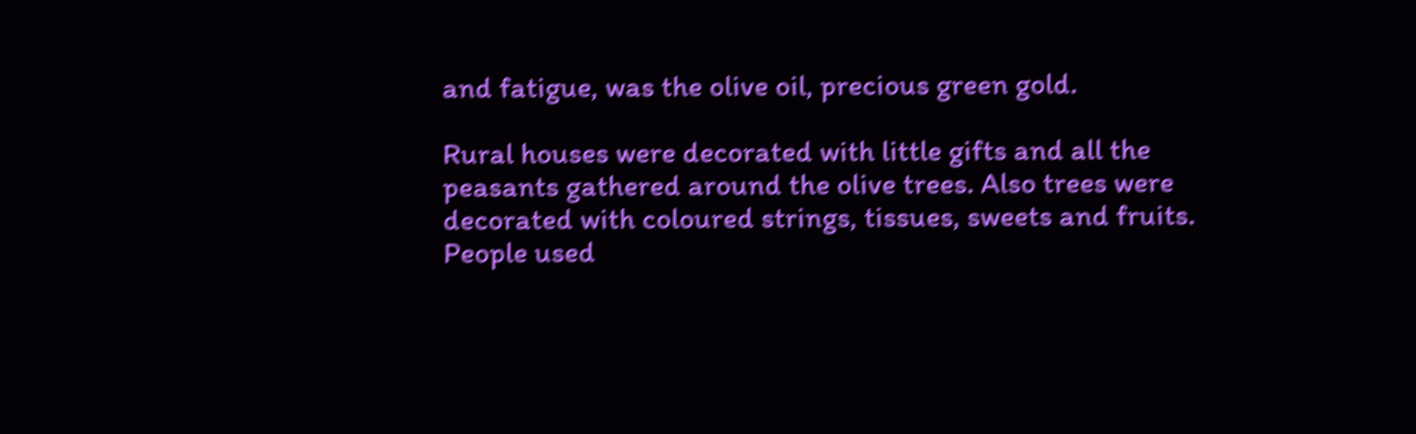and fatigue, was the olive oil, precious green gold.

Rural houses were decorated with little gifts and all the peasants gathered around the olive trees. Also trees were decorated with coloured strings, tissues, sweets and fruits. People used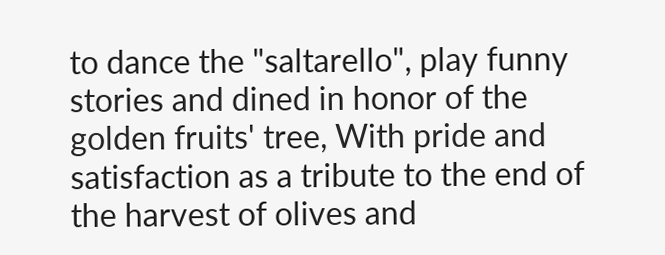to dance the "saltarello", play funny stories and dined in honor of the golden fruits' tree, With pride and satisfaction as a tribute to the end of the harvest of olives and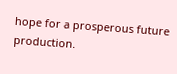hope for a prosperous future production.